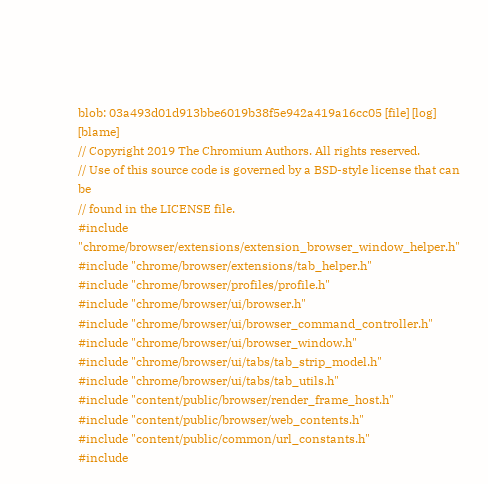blob: 03a493d01d913bbe6019b38f5e942a419a16cc05 [file] [log] [blame]
// Copyright 2019 The Chromium Authors. All rights reserved.
// Use of this source code is governed by a BSD-style license that can be
// found in the LICENSE file.
#include "chrome/browser/extensions/extension_browser_window_helper.h"
#include "chrome/browser/extensions/tab_helper.h"
#include "chrome/browser/profiles/profile.h"
#include "chrome/browser/ui/browser.h"
#include "chrome/browser/ui/browser_command_controller.h"
#include "chrome/browser/ui/browser_window.h"
#include "chrome/browser/ui/tabs/tab_strip_model.h"
#include "chrome/browser/ui/tabs/tab_utils.h"
#include "content/public/browser/render_frame_host.h"
#include "content/public/browser/web_contents.h"
#include "content/public/common/url_constants.h"
#include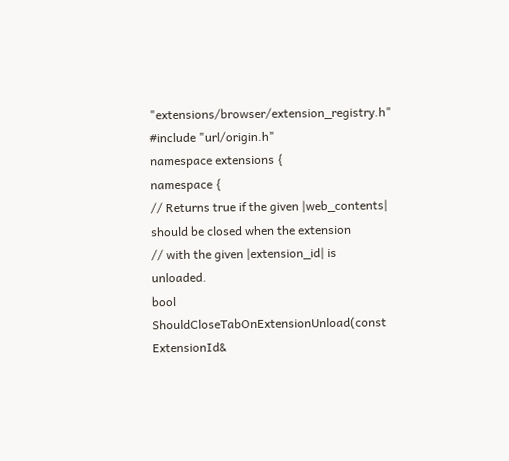"extensions/browser/extension_registry.h"
#include "url/origin.h"
namespace extensions {
namespace {
// Returns true if the given |web_contents| should be closed when the extension
// with the given |extension_id| is unloaded.
bool ShouldCloseTabOnExtensionUnload(const ExtensionId&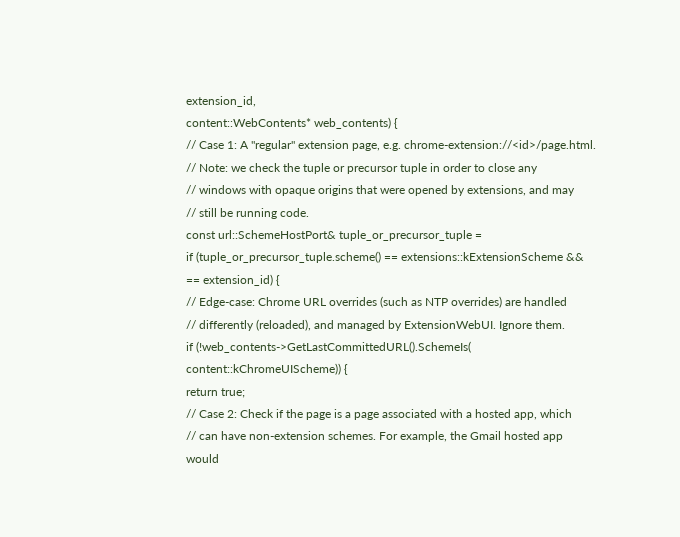extension_id,
content::WebContents* web_contents) {
// Case 1: A "regular" extension page, e.g. chrome-extension://<id>/page.html.
// Note: we check the tuple or precursor tuple in order to close any
// windows with opaque origins that were opened by extensions, and may
// still be running code.
const url::SchemeHostPort& tuple_or_precursor_tuple =
if (tuple_or_precursor_tuple.scheme() == extensions::kExtensionScheme && == extension_id) {
// Edge-case: Chrome URL overrides (such as NTP overrides) are handled
// differently (reloaded), and managed by ExtensionWebUI. Ignore them.
if (!web_contents->GetLastCommittedURL().SchemeIs(
content::kChromeUIScheme)) {
return true;
// Case 2: Check if the page is a page associated with a hosted app, which
// can have non-extension schemes. For example, the Gmail hosted app would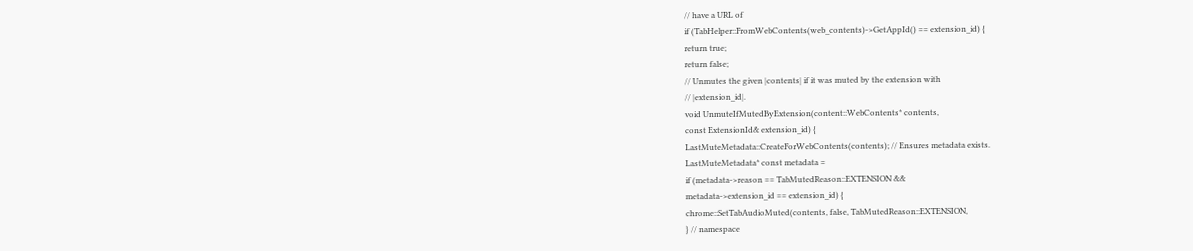// have a URL of
if (TabHelper::FromWebContents(web_contents)->GetAppId() == extension_id) {
return true;
return false;
// Unmutes the given |contents| if it was muted by the extension with
// |extension_id|.
void UnmuteIfMutedByExtension(content::WebContents* contents,
const ExtensionId& extension_id) {
LastMuteMetadata::CreateForWebContents(contents); // Ensures metadata exists.
LastMuteMetadata* const metadata =
if (metadata->reason == TabMutedReason::EXTENSION &&
metadata->extension_id == extension_id) {
chrome::SetTabAudioMuted(contents, false, TabMutedReason::EXTENSION,
} // namespace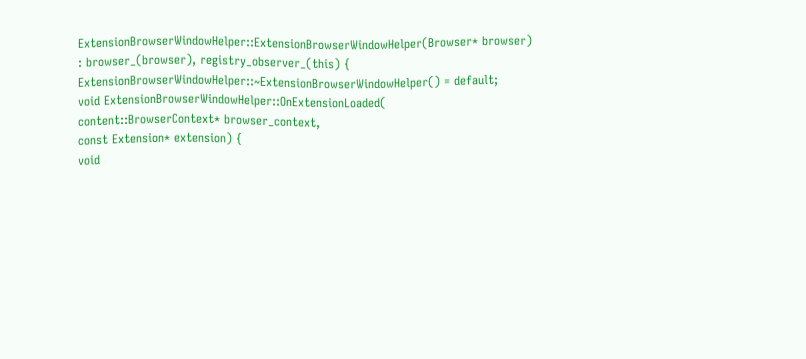ExtensionBrowserWindowHelper::ExtensionBrowserWindowHelper(Browser* browser)
: browser_(browser), registry_observer_(this) {
ExtensionBrowserWindowHelper::~ExtensionBrowserWindowHelper() = default;
void ExtensionBrowserWindowHelper::OnExtensionLoaded(
content::BrowserContext* browser_context,
const Extension* extension) {
void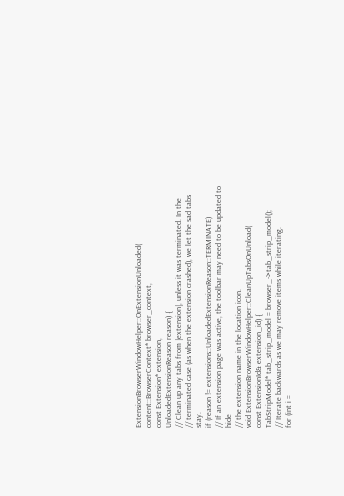ExtensionBrowserWindowHelper::OnExtensionUnloaded(
content::BrowserContext* browser_context,
const Extension* extension,
UnloadedExtensionReason reason) {
// Clean up any tabs from |extension|, unless it was terminated. In the
// terminated case (as when the extension crashed), we let the sad tabs stay.
if (reason != extensions::UnloadedExtensionReason::TERMINATE)
// If an extension page was active, the toolbar may need to be updated to hide
// the extension name in the location icon.
void ExtensionBrowserWindowHelper::CleanUpTabsOnUnload(
const ExtensionId& extension_id) {
TabStripModel* tab_strip_model = browser_->tab_strip_model();
// Iterate backwards as we may remove items while iterating.
for (int i =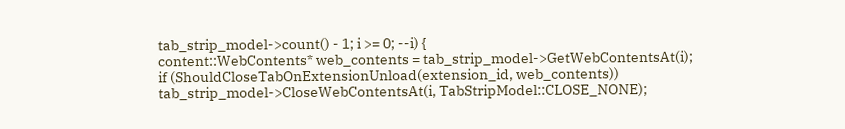tab_strip_model->count() - 1; i >= 0; --i) {
content::WebContents* web_contents = tab_strip_model->GetWebContentsAt(i);
if (ShouldCloseTabOnExtensionUnload(extension_id, web_contents))
tab_strip_model->CloseWebContentsAt(i, TabStripModel::CLOSE_NONE);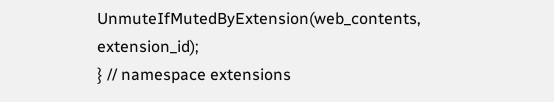UnmuteIfMutedByExtension(web_contents, extension_id);
} // namespace extensions